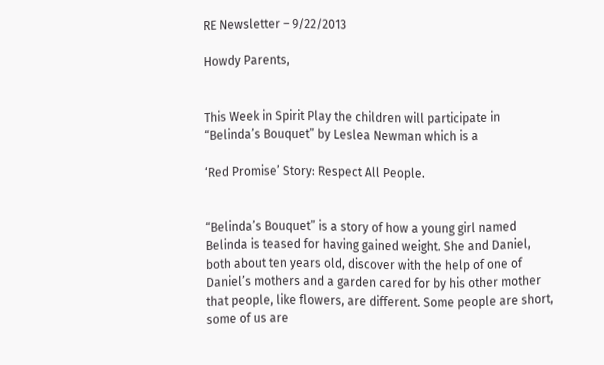RE Newsletter – 9/22/2013

Howdy Parents,


This Week in Spirit Play the children will participate in “Belinda’s Bouquet” by Leslea Newman which is a

‘Red Promise’ Story: Respect All People.


“Belinda’s Bouquet” is a story of how a young girl named Belinda is teased for having gained weight. She and Daniel, both about ten years old, discover with the help of one of Daniel’s mothers and a garden cared for by his other mother that people, like flowers, are different. Some people are short, some of us are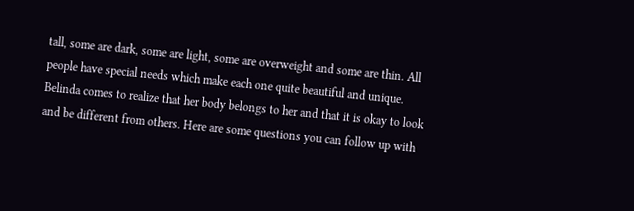tall, some are dark, some are light, some are overweight and some are thin. All people have special needs which make each one quite beautiful and unique. Belinda comes to realize that her body belongs to her and that it is okay to look and be different from others. Here are some questions you can follow up with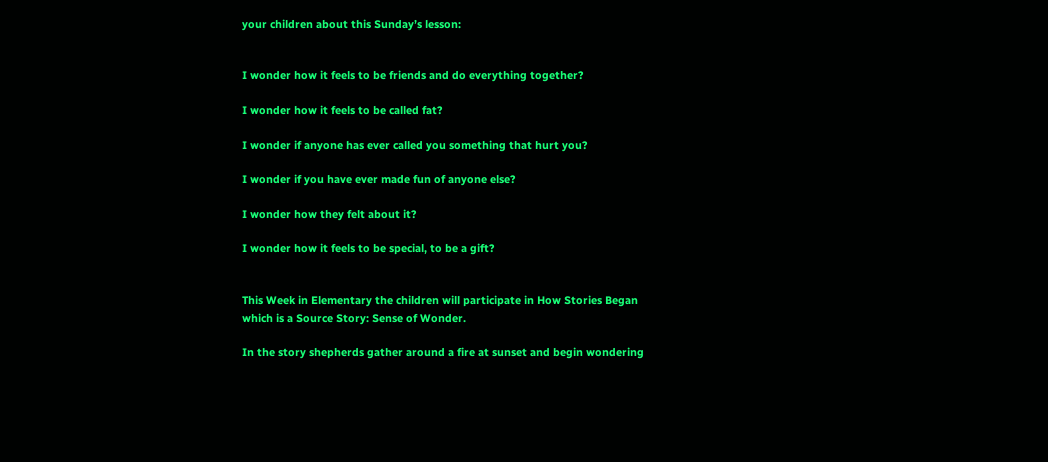your children about this Sunday’s lesson:


I wonder how it feels to be friends and do everything together?

I wonder how it feels to be called fat?

I wonder if anyone has ever called you something that hurt you?

I wonder if you have ever made fun of anyone else?

I wonder how they felt about it?

I wonder how it feels to be special, to be a gift?


This Week in Elementary the children will participate in How Stories Began           which is a Source Story: Sense of Wonder.

In the story shepherds gather around a fire at sunset and begin wondering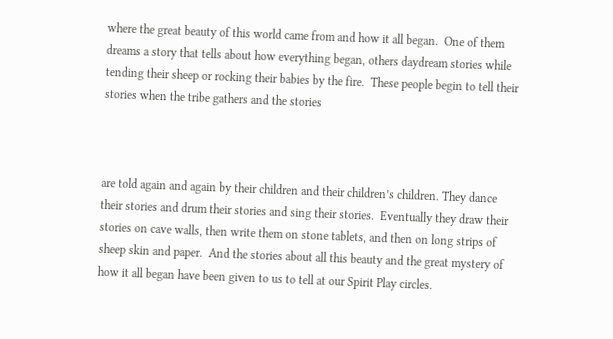where the great beauty of this world came from and how it all began.  One of them dreams a story that tells about how everything began, others daydream stories while tending their sheep or rocking their babies by the fire.  These people begin to tell their stories when the tribe gathers and the stories



are told again and again by their children and their children’s children. They dance their stories and drum their stories and sing their stories.  Eventually they draw their stories on cave walls, then write them on stone tablets, and then on long strips of sheep skin and paper.  And the stories about all this beauty and the great mystery of how it all began have been given to us to tell at our Spirit Play circles.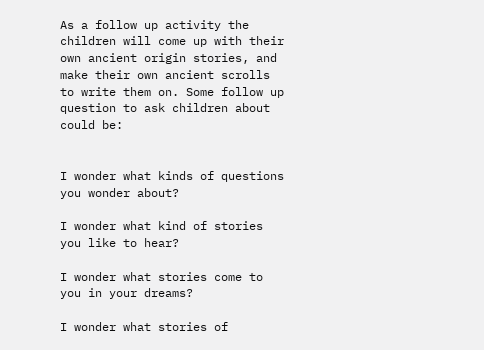As a follow up activity the children will come up with their own ancient origin stories, and make their own ancient scrolls to write them on. Some follow up question to ask children about could be:


I wonder what kinds of questions you wonder about?

I wonder what kind of stories you like to hear?

I wonder what stories come to you in your dreams?

I wonder what stories of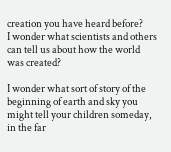creation you have heard before?
I wonder what scientists and others can tell us about how the world was created?

I wonder what sort of story of the beginning of earth and sky you might tell your children someday, in the far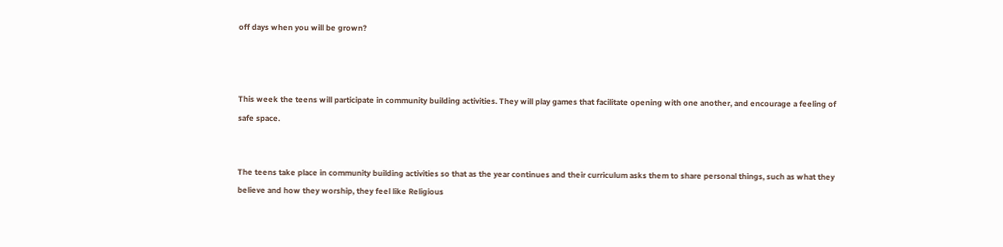off days when you will be grown?



This week the teens will participate in community building activities. They will play games that facilitate opening with one another, and encourage a feeling of safe space.


The teens take place in community building activities so that as the year continues and their curriculum asks them to share personal things, such as what they believe and how they worship, they feel like Religious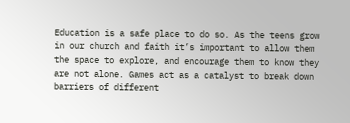Education is a safe place to do so. As the teens grow in our church and faith it’s important to allow them the space to explore, and encourage them to know they are not alone. Games act as a catalyst to break down barriers of different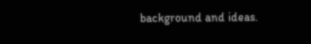background and ideas.